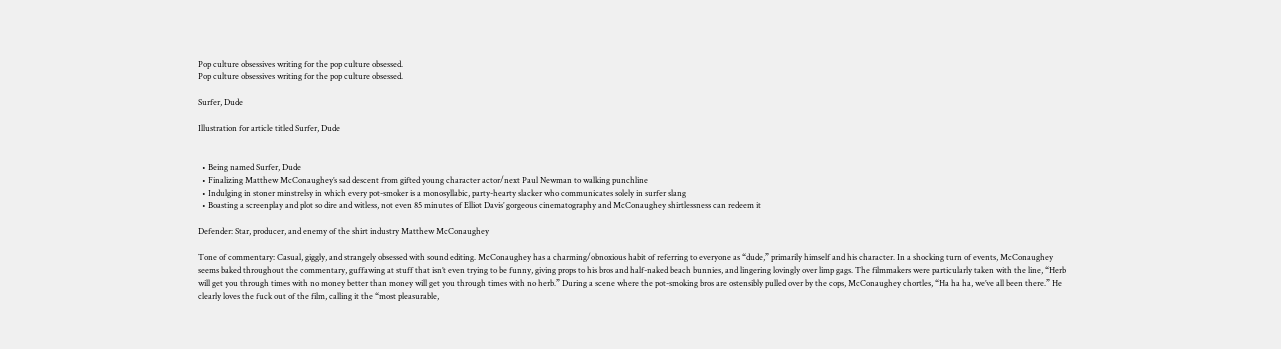Pop culture obsessives writing for the pop culture obsessed.
Pop culture obsessives writing for the pop culture obsessed.

Surfer, Dude

Illustration for article titled Surfer, Dude


  • Being named Surfer, Dude
  • Finalizing Matthew McConaughey’s sad descent from gifted young character actor/next Paul Newman to walking punchline
  • Indulging in stoner minstrelsy in which every pot-smoker is a monosyllabic, party-hearty slacker who communicates solely in surfer slang
  • Boasting a screenplay and plot so dire and witless, not even 85 minutes of Elliot Davis’ gorgeous cinematography and McConaughey shirtlessness can redeem it

Defender: Star, producer, and enemy of the shirt industry Matthew McConaughey

Tone of commentary: Casual, giggly, and strangely obsessed with sound editing. McConaughey has a charming/obnoxious habit of referring to everyone as “dude,” primarily himself and his character. In a shocking turn of events, McConaughey seems baked throughout the commentary, guffawing at stuff that isn’t even trying to be funny, giving props to his bros and half-naked beach bunnies, and lingering lovingly over limp gags. The filmmakers were particularly taken with the line, “Herb will get you through times with no money better than money will get you through times with no herb.” During a scene where the pot-smoking bros are ostensibly pulled over by the cops, McConaughey chortles, “Ha ha ha, we’ve all been there.” He clearly loves the fuck out of the film, calling it the “most pleasurable,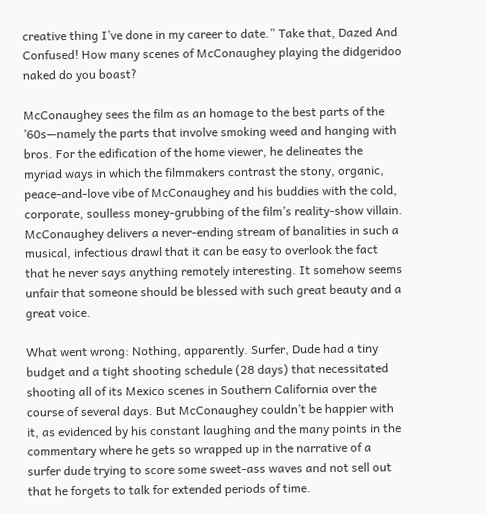creative thing I’ve done in my career to date.” Take that, Dazed And Confused! How many scenes of McConaughey playing the didgeridoo naked do you boast?

McConaughey sees the film as an homage to the best parts of the ’60s—namely the parts that involve smoking weed and hanging with bros. For the edification of the home viewer, he delineates the myriad ways in which the filmmakers contrast the stony, organic, peace-and-love vibe of McConaughey and his buddies with the cold, corporate, soulless money-grubbing of the film’s reality-show villain. McConaughey delivers a never-ending stream of banalities in such a musical, infectious drawl that it can be easy to overlook the fact that he never says anything remotely interesting. It somehow seems unfair that someone should be blessed with such great beauty and a great voice.

What went wrong: Nothing, apparently. Surfer, Dude had a tiny budget and a tight shooting schedule (28 days) that necessitated shooting all of its Mexico scenes in Southern California over the course of several days. But McConaughey couldn’t be happier with it, as evidenced by his constant laughing and the many points in the commentary where he gets so wrapped up in the narrative of a surfer dude trying to score some sweet-ass waves and not sell out that he forgets to talk for extended periods of time.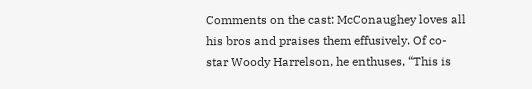Comments on the cast: McConaughey loves all his bros and praises them effusively. Of co-star Woody Harrelson, he enthuses, “This is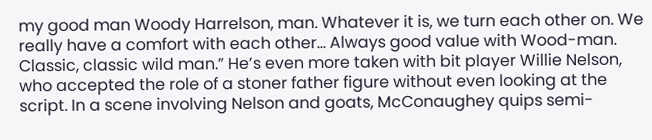my good man Woody Harrelson, man. Whatever it is, we turn each other on. We really have a comfort with each other… Always good value with Wood-man. Classic, classic wild man.” He’s even more taken with bit player Willie Nelson, who accepted the role of a stoner father figure without even looking at the script. In a scene involving Nelson and goats, McConaughey quips semi-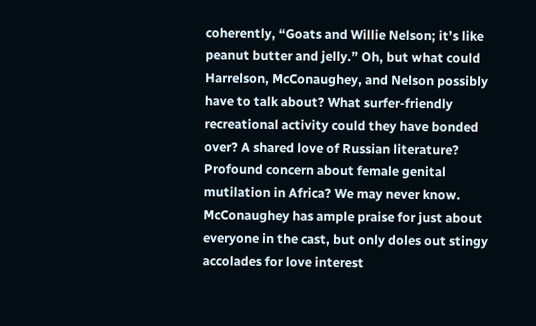coherently, “Goats and Willie Nelson; it’s like peanut butter and jelly.” Oh, but what could Harrelson, McConaughey, and Nelson possibly have to talk about? What surfer-friendly recreational activity could they have bonded over? A shared love of Russian literature? Profound concern about female genital mutilation in Africa? We may never know. McConaughey has ample praise for just about everyone in the cast, but only doles out stingy accolades for love interest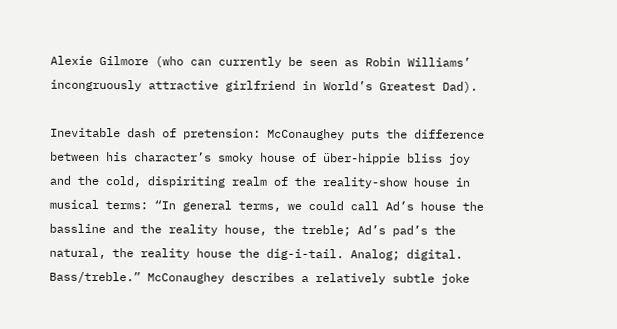Alexie Gilmore (who can currently be seen as Robin Williams’ incongruously attractive girlfriend in World’s Greatest Dad).

Inevitable dash of pretension: McConaughey puts the difference between his character’s smoky house of über-hippie bliss joy and the cold, dispiriting realm of the reality-show house in musical terms: “In general terms, we could call Ad’s house the bassline and the reality house, the treble; Ad’s pad’s the natural, the reality house the dig-i-tail. Analog; digital. Bass/treble.” McConaughey describes a relatively subtle joke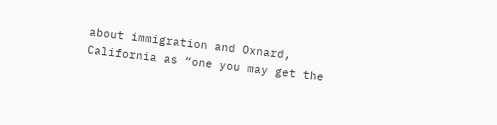about immigration and Oxnard, California as “one you may get the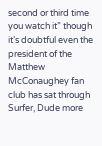second or third time you watch it” though it’s doubtful even the president of the Matthew McConaughey fan club has sat through Surfer, Dude more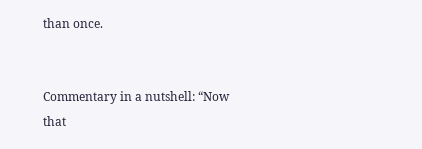than once.


Commentary in a nutshell: “Now that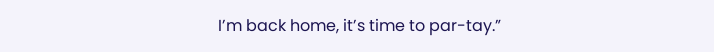I’m back home, it’s time to par-tay.”